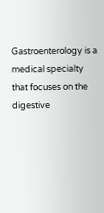Gastroenterology is a medical specialty that focuses on the digestive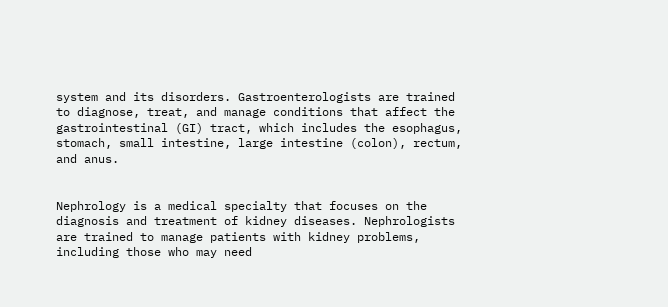system and its disorders. Gastroenterologists are trained to diagnose, treat, and manage conditions that affect the gastrointestinal (GI) tract, which includes the esophagus, stomach, small intestine, large intestine (colon), rectum, and anus.


Nephrology is a medical specialty that focuses on the diagnosis and treatment of kidney diseases. Nephrologists are trained to manage patients with kidney problems, including those who may need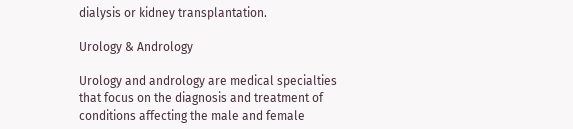dialysis or kidney transplantation.

Urology & Andrology

Urology and andrology are medical specialties that focus on the diagnosis and treatment of conditions affecting the male and female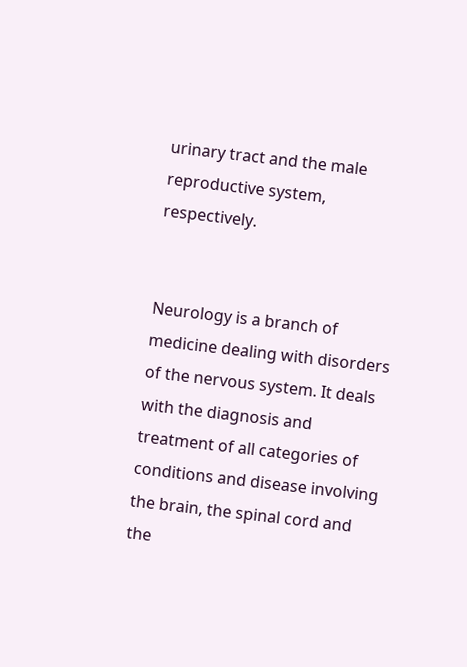urinary tract and the male reproductive system, respectively.


Neurology is a branch of medicine dealing with disorders of the nervous system. It deals with the diagnosis and treatment of all categories of conditions and disease involving the brain, the spinal cord and the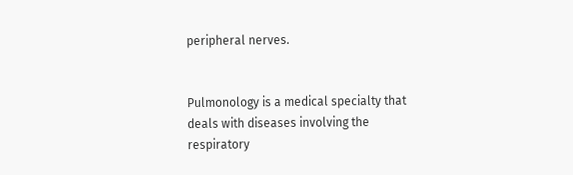peripheral nerves.


Pulmonology is a medical specialty that deals with diseases involving the respiratory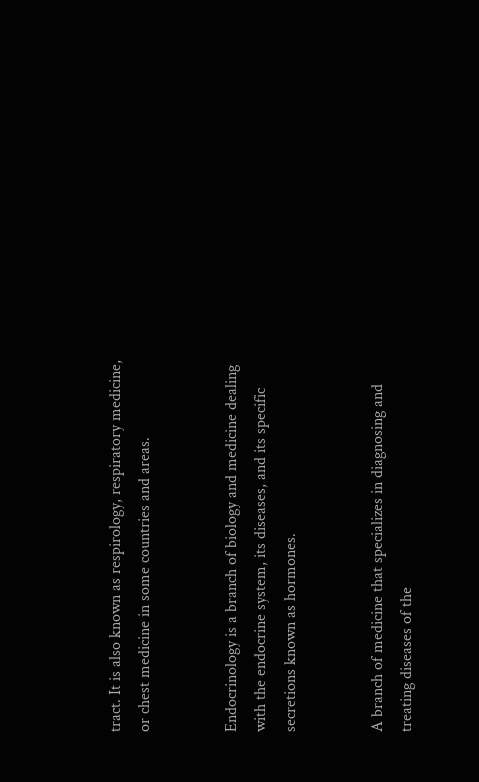tract. It is also known as respirology, respiratory medicine, or chest medicine in some countries and areas.


Endocrinology is a branch of biology and medicine dealing with the endocrine system, its diseases, and its specific secretions known as hormones.


A branch of medicine that specializes in diagnosing and treating diseases of the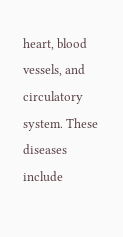heart, blood vessels, and circulatory system. These diseases include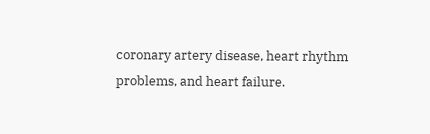coronary artery disease, heart rhythm problems, and heart failure.